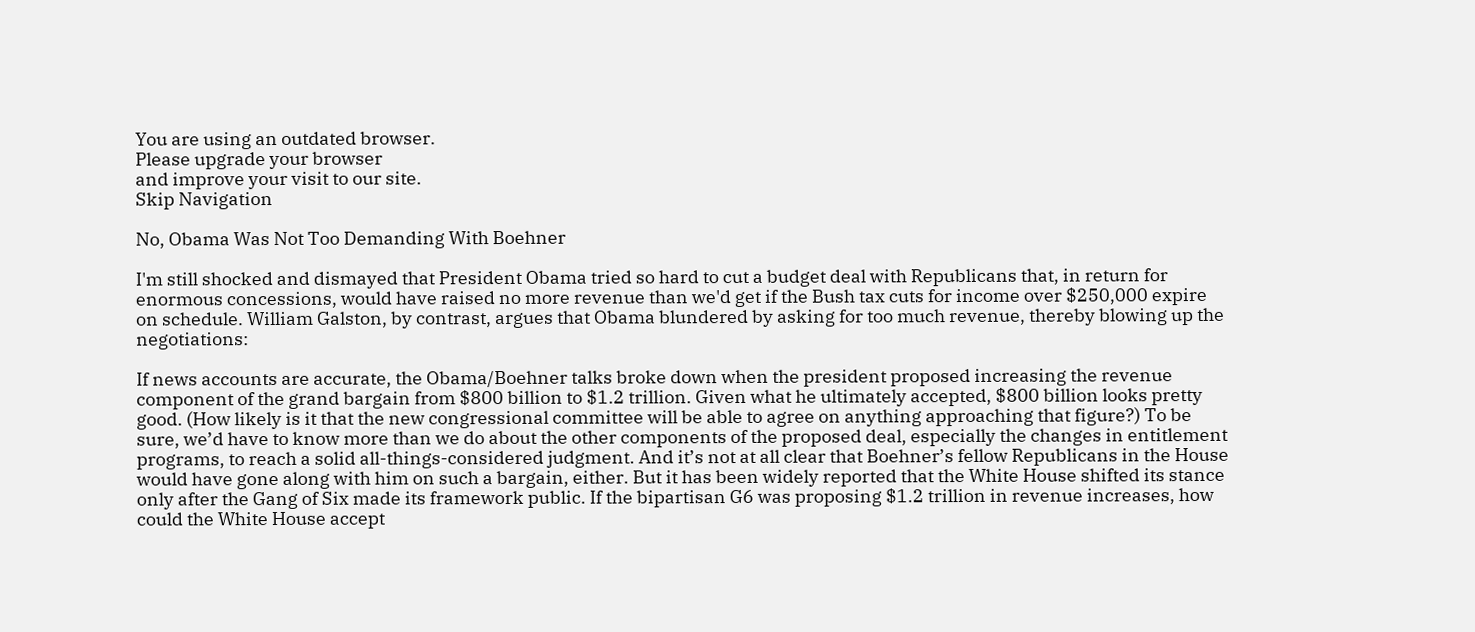You are using an outdated browser.
Please upgrade your browser
and improve your visit to our site.
Skip Navigation

No, Obama Was Not Too Demanding With Boehner

I'm still shocked and dismayed that President Obama tried so hard to cut a budget deal with Republicans that, in return for enormous concessions, would have raised no more revenue than we'd get if the Bush tax cuts for income over $250,000 expire on schedule. William Galston, by contrast, argues that Obama blundered by asking for too much revenue, thereby blowing up the negotiations:

If news accounts are accurate, the Obama/Boehner talks broke down when the president proposed increasing the revenue component of the grand bargain from $800 billion to $1.2 trillion. Given what he ultimately accepted, $800 billion looks pretty good. (How likely is it that the new congressional committee will be able to agree on anything approaching that figure?) To be sure, we’d have to know more than we do about the other components of the proposed deal, especially the changes in entitlement programs, to reach a solid all-things-considered judgment. And it’s not at all clear that Boehner’s fellow Republicans in the House would have gone along with him on such a bargain, either. But it has been widely reported that the White House shifted its stance only after the Gang of Six made its framework public. If the bipartisan G6 was proposing $1.2 trillion in revenue increases, how could the White House accept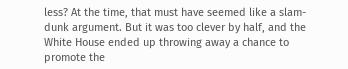less? At the time, that must have seemed like a slam-dunk argument. But it was too clever by half, and the White House ended up throwing away a chance to promote the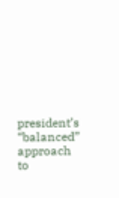president’s “balanced” approach to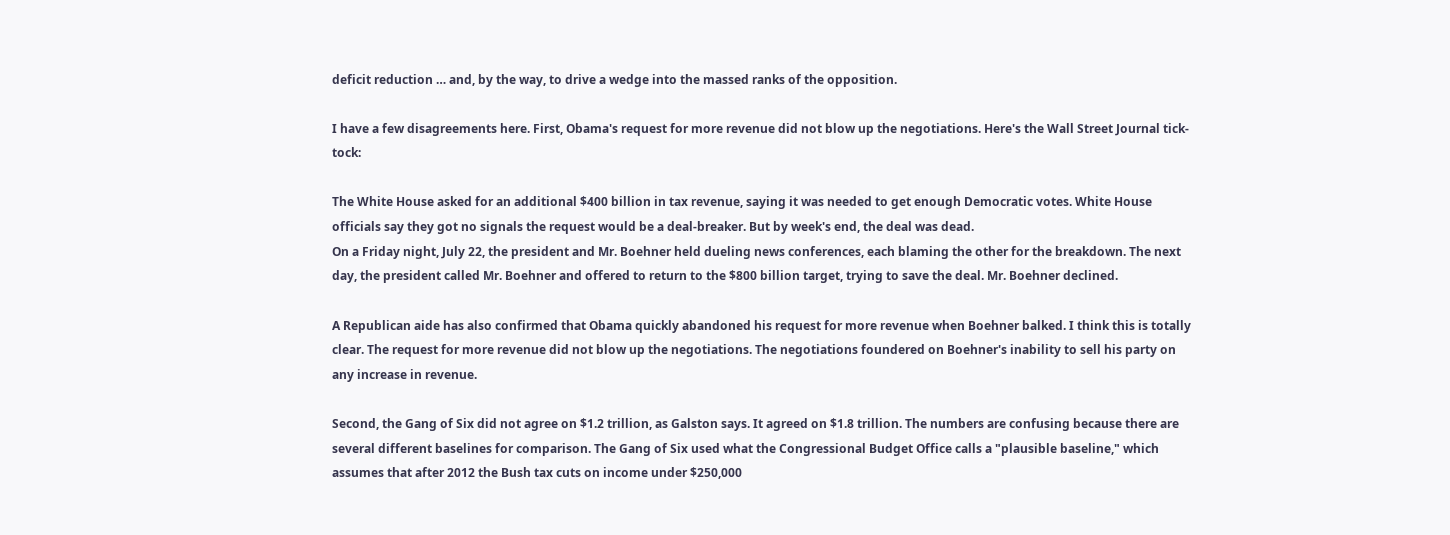deficit reduction … and, by the way, to drive a wedge into the massed ranks of the opposition.

I have a few disagreements here. First, Obama's request for more revenue did not blow up the negotiations. Here's the Wall Street Journal tick-tock:

The White House asked for an additional $400 billion in tax revenue, saying it was needed to get enough Democratic votes. White House officials say they got no signals the request would be a deal-breaker. But by week's end, the deal was dead.
On a Friday night, July 22, the president and Mr. Boehner held dueling news conferences, each blaming the other for the breakdown. The next day, the president called Mr. Boehner and offered to return to the $800 billion target, trying to save the deal. Mr. Boehner declined.

A Republican aide has also confirmed that Obama quickly abandoned his request for more revenue when Boehner balked. I think this is totally clear. The request for more revenue did not blow up the negotiations. The negotiations foundered on Boehner's inability to sell his party on any increase in revenue.

Second, the Gang of Six did not agree on $1.2 trillion, as Galston says. It agreed on $1.8 trillion. The numbers are confusing because there are several different baselines for comparison. The Gang of Six used what the Congressional Budget Office calls a "plausible baseline," which assumes that after 2012 the Bush tax cuts on income under $250,000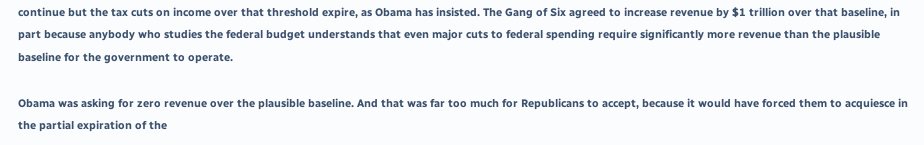continue but the tax cuts on income over that threshold expire, as Obama has insisted. The Gang of Six agreed to increase revenue by $1 trillion over that baseline, in part because anybody who studies the federal budget understands that even major cuts to federal spending require significantly more revenue than the plausible baseline for the government to operate.

Obama was asking for zero revenue over the plausible baseline. And that was far too much for Republicans to accept, because it would have forced them to acquiesce in the partial expiration of the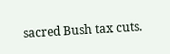sacred Bush tax cuts.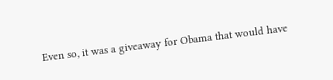Even so, it was a giveaway for Obama that would have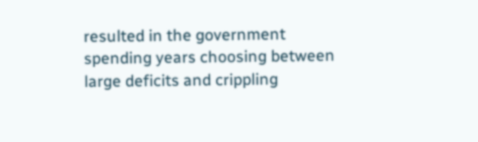resulted in the government spending years choosing between large deficits and crippling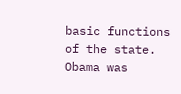basic functions of the state. Obama was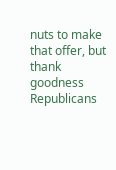nuts to make that offer, but thank goodness Republicans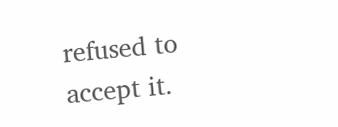refused to accept it.